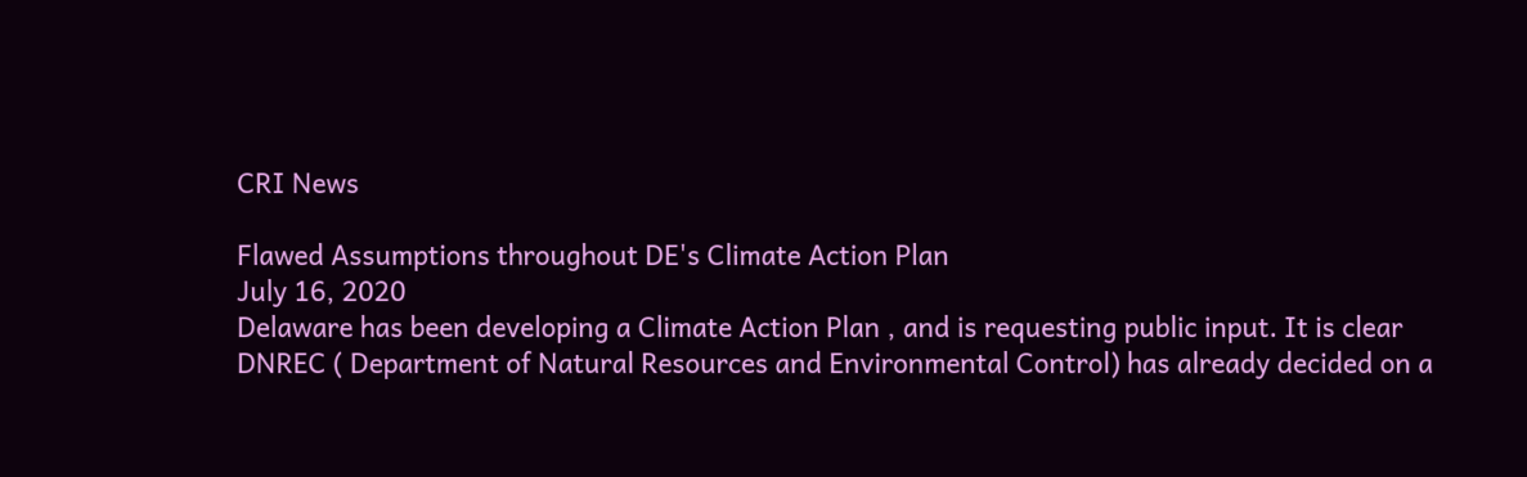CRI News

Flawed Assumptions throughout DE's Climate Action Plan
July 16, 2020
Delaware has been developing a Climate Action Plan , and is requesting public input. It is clear DNREC ( Department of Natural Resources and Environmental Control) has already decided on a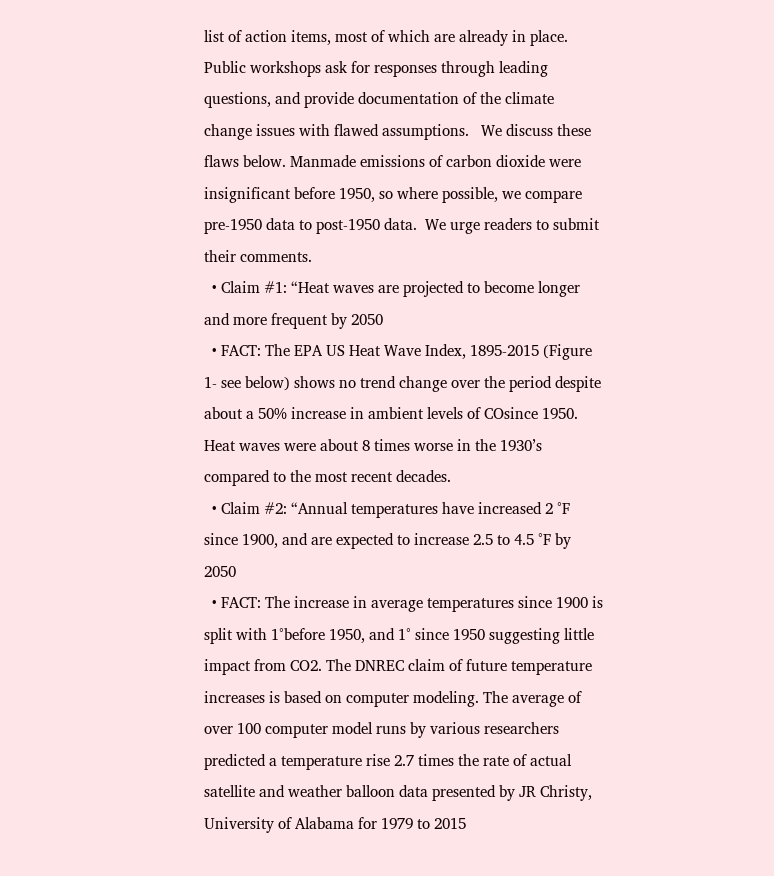list of action items, most of which are already in place.  Public workshops ask for responses through leading questions, and provide documentation of the climate change issues with flawed assumptions.   We discuss these flaws below. Manmade emissions of carbon dioxide were insignificant before 1950, so where possible, we compare pre-1950 data to post-1950 data.  We urge readers to submit their comments.
  • Claim #1: “Heat waves are projected to become longer and more frequent by 2050
  • FACT: The EPA US Heat Wave Index, 1895-2015 (Figure 1- see below) shows no trend change over the period despite about a 50% increase in ambient levels of COsince 1950. Heat waves were about 8 times worse in the 1930’s compared to the most recent decades.
  • Claim #2: “Annual temperatures have increased 2 °F since 1900, and are expected to increase 2.5 to 4.5 °F by 2050
  • FACT: The increase in average temperatures since 1900 is split with 1°before 1950, and 1° since 1950 suggesting little impact from CO2. The DNREC claim of future temperature increases is based on computer modeling. The average of over 100 computer model runs by various researchers predicted a temperature rise 2.7 times the rate of actual satellite and weather balloon data presented by JR Christy, University of Alabama for 1979 to 2015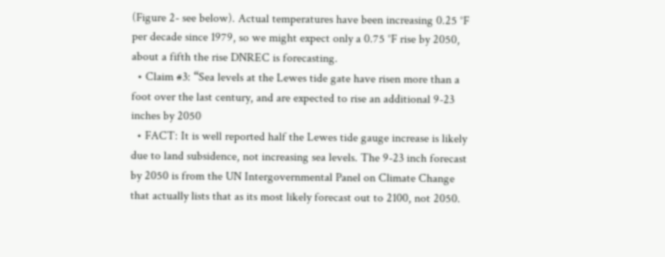(Figure 2- see below). Actual temperatures have been increasing 0.25 °F per decade since 1979, so we might expect only a 0.75 °F rise by 2050, about a fifth the rise DNREC is forecasting.
  • Claim #3: “Sea levels at the Lewes tide gate have risen more than a foot over the last century, and are expected to rise an additional 9-23 inches by 2050
  • FACT: It is well reported half the Lewes tide gauge increase is likely due to land subsidence, not increasing sea levels. The 9-23 inch forecast by 2050 is from the UN Intergovernmental Panel on Climate Change that actually lists that as its most likely forecast out to 2100, not 2050.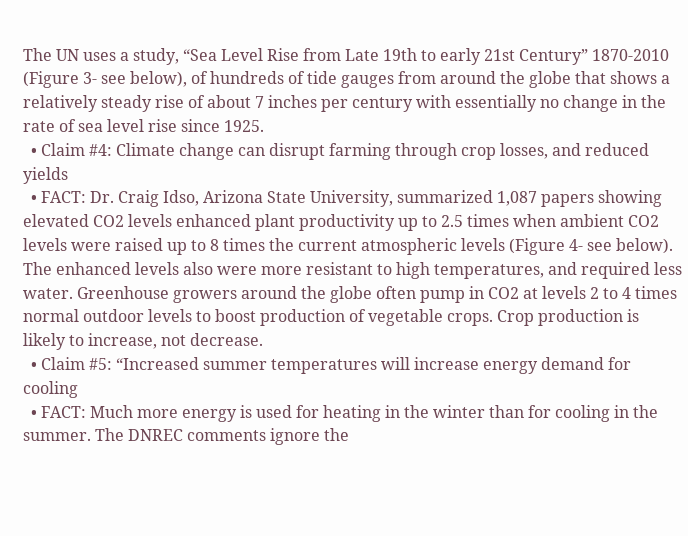The UN uses a study, “Sea Level Rise from Late 19th to early 21st Century” 1870-2010 (Figure 3- see below), of hundreds of tide gauges from around the globe that shows a relatively steady rise of about 7 inches per century with essentially no change in the rate of sea level rise since 1925.
  • Claim #4: Climate change can disrupt farming through crop losses, and reduced yields
  • FACT: Dr. Craig Idso, Arizona State University, summarized 1,087 papers showing elevated CO2 levels enhanced plant productivity up to 2.5 times when ambient CO2 levels were raised up to 8 times the current atmospheric levels (Figure 4- see below). The enhanced levels also were more resistant to high temperatures, and required less water. Greenhouse growers around the globe often pump in CO2 at levels 2 to 4 times normal outdoor levels to boost production of vegetable crops. Crop production is likely to increase, not decrease.
  • Claim #5: “Increased summer temperatures will increase energy demand for cooling
  • FACT: Much more energy is used for heating in the winter than for cooling in the summer. The DNREC comments ignore the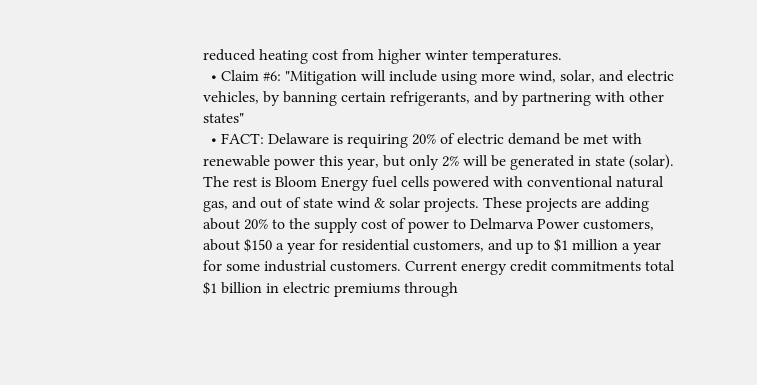reduced heating cost from higher winter temperatures.
  • Claim #6: "Mitigation will include using more wind, solar, and electric vehicles, by banning certain refrigerants, and by partnering with other states"
  • FACT: Delaware is requiring 20% of electric demand be met with renewable power this year, but only 2% will be generated in state (solar). The rest is Bloom Energy fuel cells powered with conventional natural gas, and out of state wind & solar projects. These projects are adding about 20% to the supply cost of power to Delmarva Power customers, about $150 a year for residential customers, and up to $1 million a year for some industrial customers. Current energy credit commitments total $1 billion in electric premiums through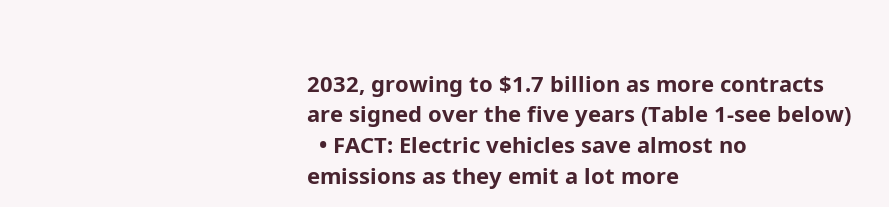2032, growing to $1.7 billion as more contracts are signed over the five years (Table 1-see below)
  • FACT: Electric vehicles save almost no emissions as they emit a lot more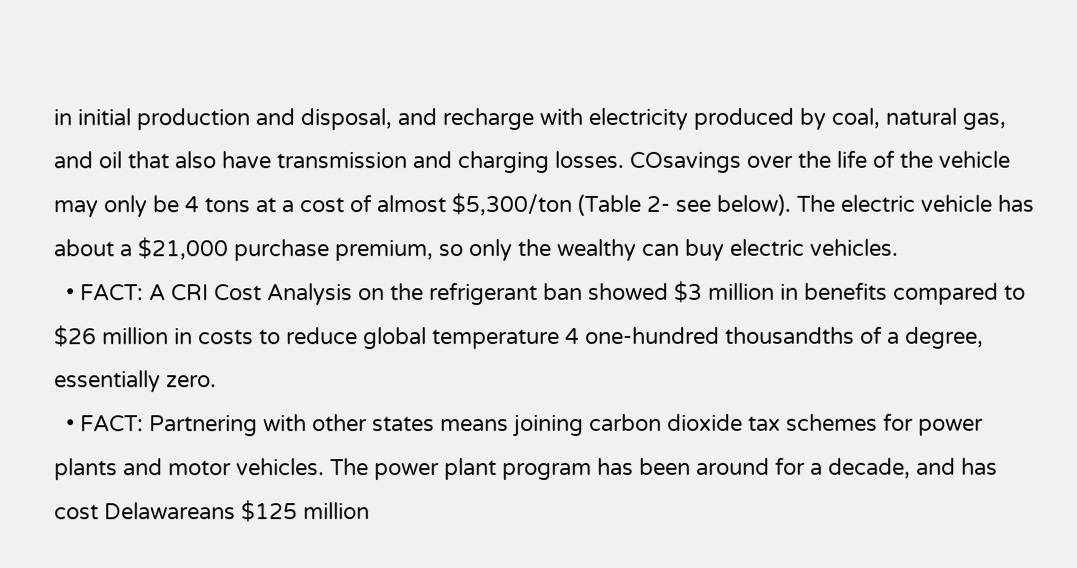in initial production and disposal, and recharge with electricity produced by coal, natural gas, and oil that also have transmission and charging losses. COsavings over the life of the vehicle may only be 4 tons at a cost of almost $5,300/ton (Table 2- see below). The electric vehicle has about a $21,000 purchase premium, so only the wealthy can buy electric vehicles.
  • FACT: A CRI Cost Analysis on the refrigerant ban showed $3 million in benefits compared to $26 million in costs to reduce global temperature 4 one-hundred thousandths of a degree, essentially zero.
  • FACT: Partnering with other states means joining carbon dioxide tax schemes for power plants and motor vehicles. The power plant program has been around for a decade, and has cost Delawareans $125 million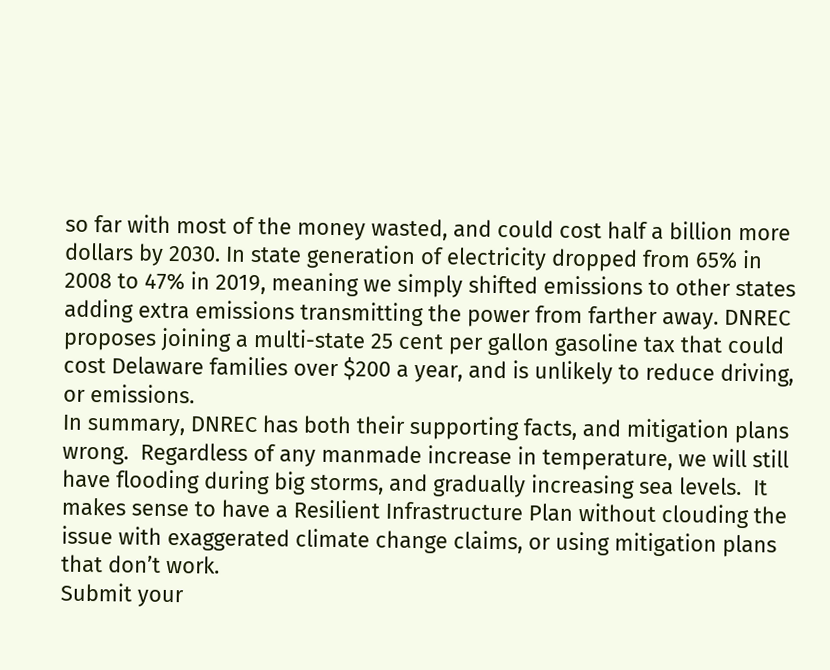so far with most of the money wasted, and could cost half a billion more dollars by 2030. In state generation of electricity dropped from 65% in 2008 to 47% in 2019, meaning we simply shifted emissions to other states adding extra emissions transmitting the power from farther away. DNREC proposes joining a multi-state 25 cent per gallon gasoline tax that could cost Delaware families over $200 a year, and is unlikely to reduce driving, or emissions.
In summary, DNREC has both their supporting facts, and mitigation plans wrong.  Regardless of any manmade increase in temperature, we will still have flooding during big storms, and gradually increasing sea levels.  It makes sense to have a Resilient Infrastructure Plan without clouding the issue with exaggerated climate change claims, or using mitigation plans that don’t work.
Submit your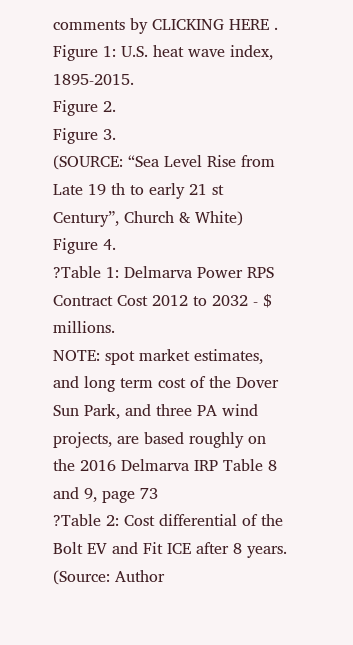comments by CLICKING HERE .
Figure 1: U.S. heat wave index, 1895-2015.
Figure 2.
Figure 3.
(SOURCE: “Sea Level Rise from Late 19 th to early 21 st Century”, Church & White)
Figure 4.
?Table 1: Delmarva Power RPS Contract Cost 2012 to 2032 - $ millions.
NOTE: spot market estimates, and long term cost of the Dover Sun Park, and three PA wind projects, are based roughly on the 2016 Delmarva IRP Table 8 and 9, page 73
?Table 2: Cost differential of the Bolt EV and Fit ICE after 8 years.
(Source: Author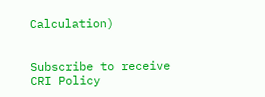Calculation)


Subscribe to receive CRI Policy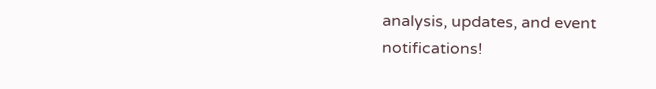analysis, updates, and event notifications!